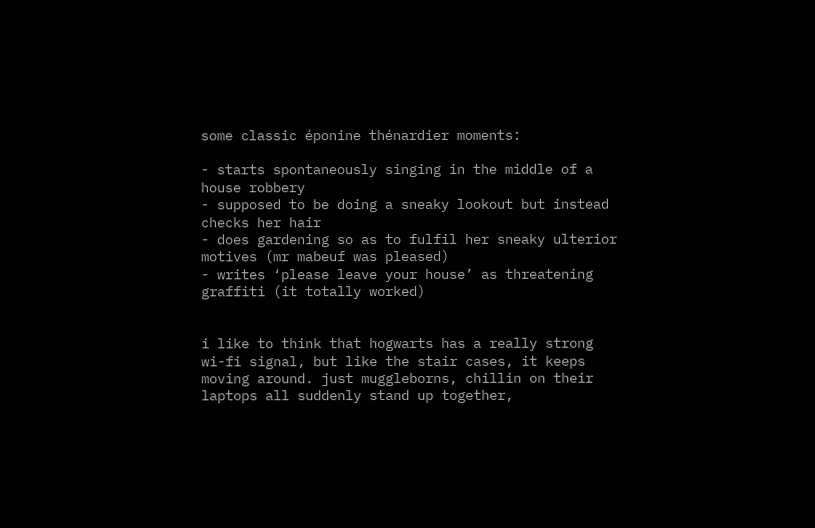some classic éponine thénardier moments:

- starts spontaneously singing in the middle of a house robbery
- supposed to be doing a sneaky lookout but instead checks her hair
- does gardening so as to fulfil her sneaky ulterior motives (mr mabeuf was pleased)
- writes ‘please leave your house’ as threatening graffiti (it totally worked)


i like to think that hogwarts has a really strong wi-fi signal, but like the stair cases, it keeps moving around. just muggleborns, chillin on their laptops all suddenly stand up together,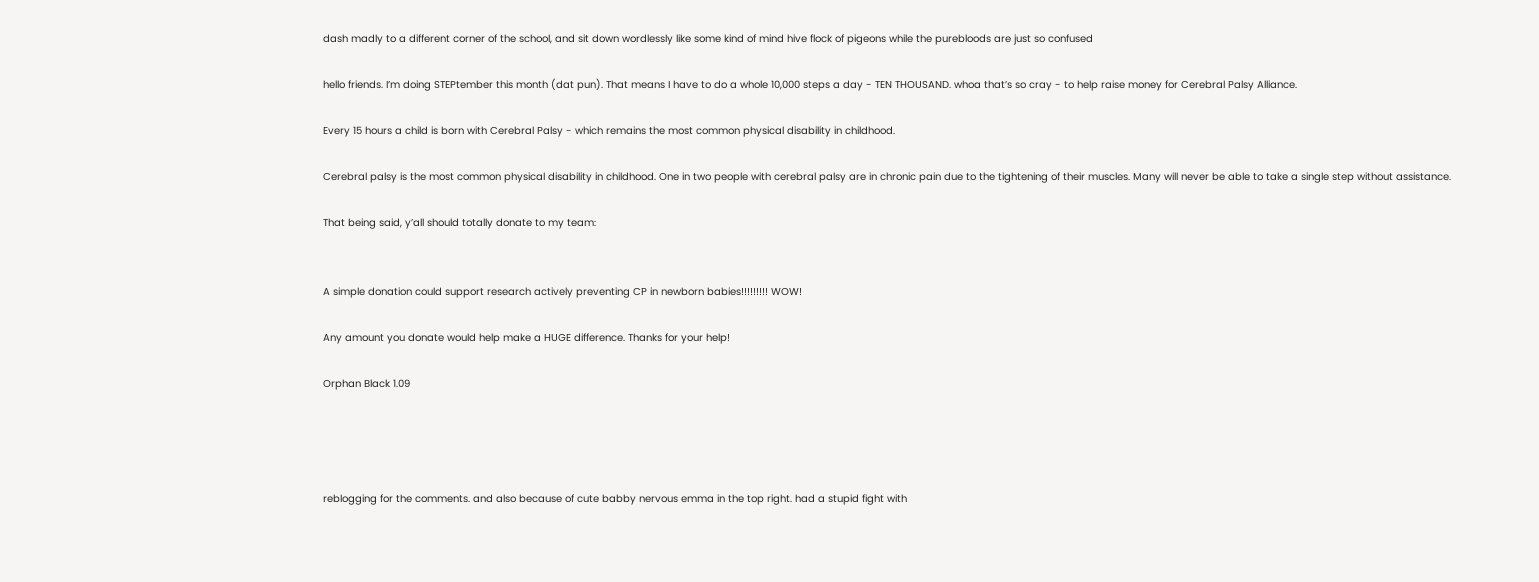dash madly to a different corner of the school, and sit down wordlessly like some kind of mind hive flock of pigeons while the purebloods are just so confused

hello friends. I’m doing STEPtember this month (dat pun). That means I have to do a whole 10,000 steps a day - TEN THOUSAND. whoa that’s so cray - to help raise money for Cerebral Palsy Alliance.

Every 15 hours a child is born with Cerebral Palsy - which remains the most common physical disability in childhood.

Cerebral palsy is the most common physical disability in childhood. One in two people with cerebral palsy are in chronic pain due to the tightening of their muscles. Many will never be able to take a single step without assistance.

That being said, y’all should totally donate to my team:


A simple donation could support research actively preventing CP in newborn babies!!!!!!!!! WOW!

Any amount you donate would help make a HUGE difference. Thanks for your help!

Orphan Black 1.09




reblogging for the comments. and also because of cute babby nervous emma in the top right. had a stupid fight with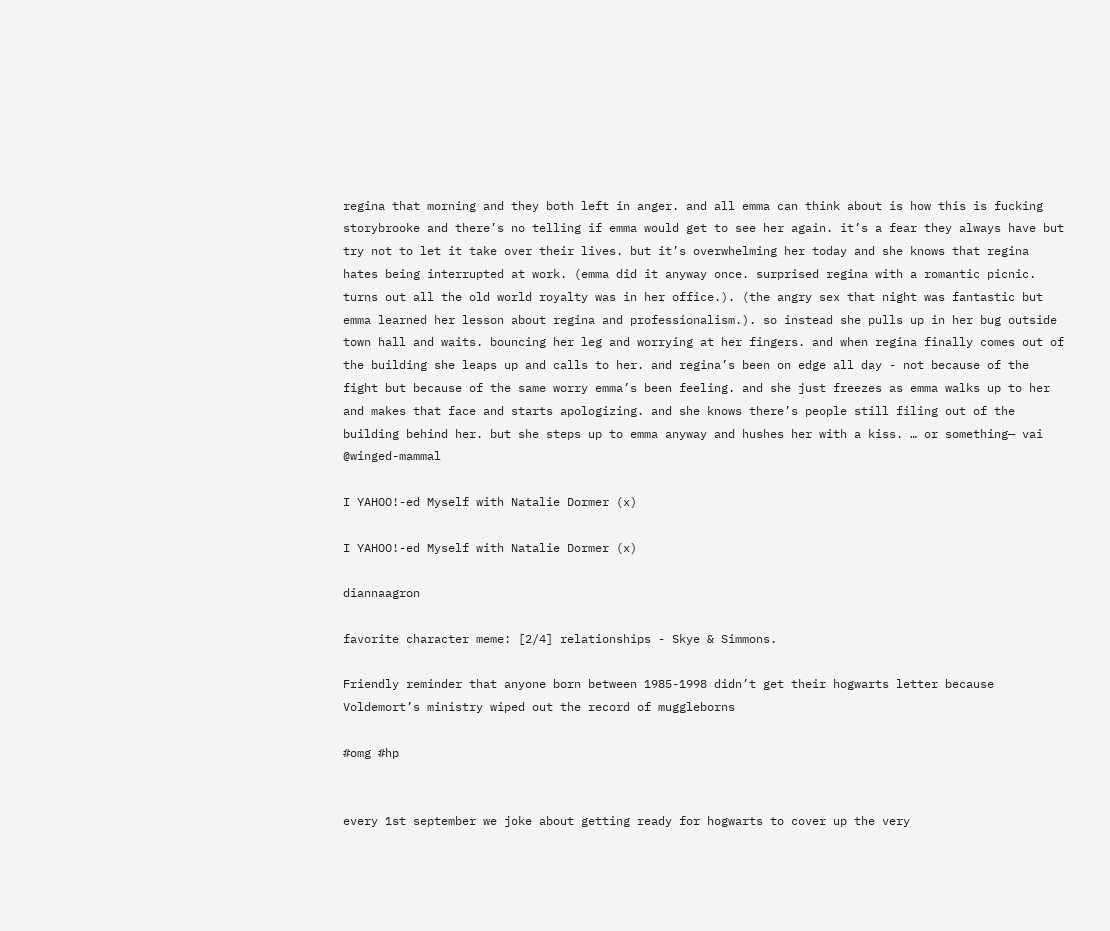regina that morning and they both left in anger. and all emma can think about is how this is fucking storybrooke and there’s no telling if emma would get to see her again. it’s a fear they always have but try not to let it take over their lives. but it’s overwhelming her today and she knows that regina hates being interrupted at work. (emma did it anyway once. surprised regina with a romantic picnic. turns out all the old world royalty was in her office.). (the angry sex that night was fantastic but emma learned her lesson about regina and professionalism.). so instead she pulls up in her bug outside town hall and waits. bouncing her leg and worrying at her fingers. and when regina finally comes out of the building she leaps up and calls to her. and regina’s been on edge all day - not because of the fight but because of the same worry emma’s been feeling. and she just freezes as emma walks up to her and makes that face and starts apologizing. and she knows there’s people still filing out of the building behind her. but she steps up to emma anyway and hushes her with a kiss. … or something— vai @winged-mammal

I YAHOO!-ed Myself with Natalie Dormer (x)

I YAHOO!-ed Myself with Natalie Dormer (x)

diannaagron

favorite character meme: [2/4] relationships - Skye & Simmons.

Friendly reminder that anyone born between 1985-1998 didn’t get their hogwarts letter because Voldemort’s ministry wiped out the record of muggleborns

#omg #hp


every 1st september we joke about getting ready for hogwarts to cover up the very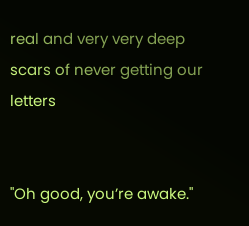real and very very deep scars of never getting our letters


"Oh good, you’re awake."